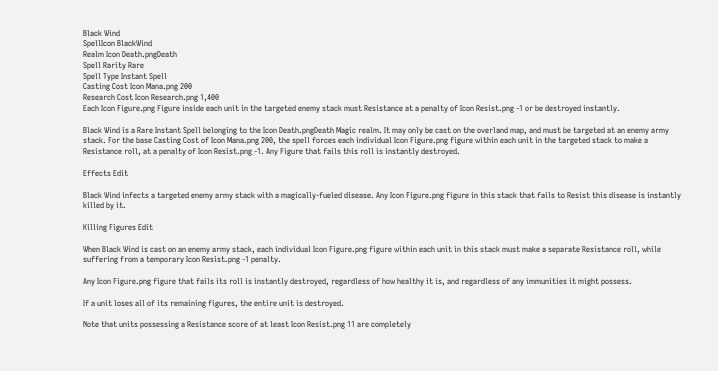Black Wind
SpellIcon BlackWind
Realm Icon Death.pngDeath
Spell Rarity Rare
Spell Type Instant Spell
Casting Cost Icon Mana.png 200
Research Cost Icon Research.png 1,400
Each Icon Figure.png Figure inside each unit in the targeted enemy stack must Resistance at a penalty of Icon Resist.png -1 or be destroyed instantly.

Black Wind is a Rare Instant Spell belonging to the Icon Death.pngDeath Magic realm. It may only be cast on the overland map, and must be targeted at an enemy army stack. For the base Casting Cost of Icon Mana.png 200, the spell forces each individual Icon Figure.png figure within each unit in the targeted stack to make a Resistance roll, at a penalty of Icon Resist.png -1. Any Figure that fails this roll is instantly destroyed.

Effects Edit

Black Wind infects a targeted enemy army stack with a magically-fueled disease. Any Icon Figure.png figure in this stack that fails to Resist this disease is instantly killed by it.

Killing Figures Edit

When Black Wind is cast on an enemy army stack, each individual Icon Figure.png figure within each unit in this stack must make a separate Resistance roll, while suffering from a temporary Icon Resist.png -1 penalty.

Any Icon Figure.png figure that fails its roll is instantly destroyed, regardless of how healthy it is, and regardless of any immunities it might possess.

If a unit loses all of its remaining figures, the entire unit is destroyed.

Note that units possessing a Resistance score of at least Icon Resist.png 11 are completely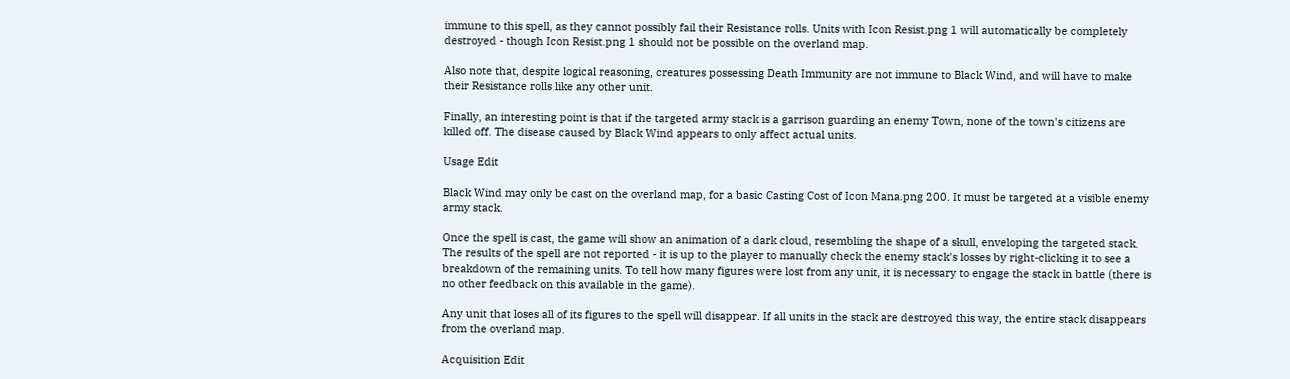immune to this spell, as they cannot possibly fail their Resistance rolls. Units with Icon Resist.png 1 will automatically be completely destroyed - though Icon Resist.png 1 should not be possible on the overland map.

Also note that, despite logical reasoning, creatures possessing Death Immunity are not immune to Black Wind, and will have to make their Resistance rolls like any other unit.

Finally, an interesting point is that if the targeted army stack is a garrison guarding an enemy Town, none of the town's citizens are killed off. The disease caused by Black Wind appears to only affect actual units.

Usage Edit

Black Wind may only be cast on the overland map, for a basic Casting Cost of Icon Mana.png 200. It must be targeted at a visible enemy army stack.

Once the spell is cast, the game will show an animation of a dark cloud, resembling the shape of a skull, enveloping the targeted stack. The results of the spell are not reported - it is up to the player to manually check the enemy stack's losses by right-clicking it to see a breakdown of the remaining units. To tell how many figures were lost from any unit, it is necessary to engage the stack in battle (there is no other feedback on this available in the game).

Any unit that loses all of its figures to the spell will disappear. If all units in the stack are destroyed this way, the entire stack disappears from the overland map.

Acquisition Edit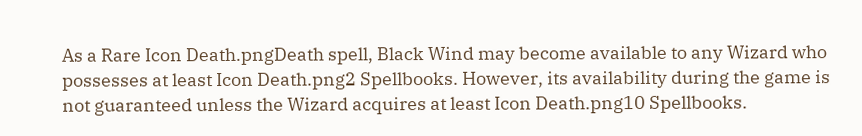As a Rare Icon Death.pngDeath spell, Black Wind may become available to any Wizard who possesses at least Icon Death.png2 Spellbooks. However, its availability during the game is not guaranteed unless the Wizard acquires at least Icon Death.png10 Spellbooks.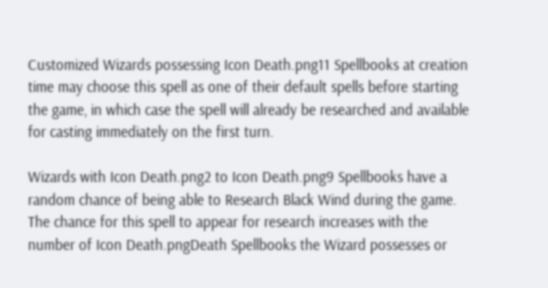Customized Wizards possessing Icon Death.png11 Spellbooks at creation time may choose this spell as one of their default spells before starting the game, in which case the spell will already be researched and available for casting immediately on the first turn.

Wizards with Icon Death.png2 to Icon Death.png9 Spellbooks have a random chance of being able to Research Black Wind during the game. The chance for this spell to appear for research increases with the number of Icon Death.pngDeath Spellbooks the Wizard possesses or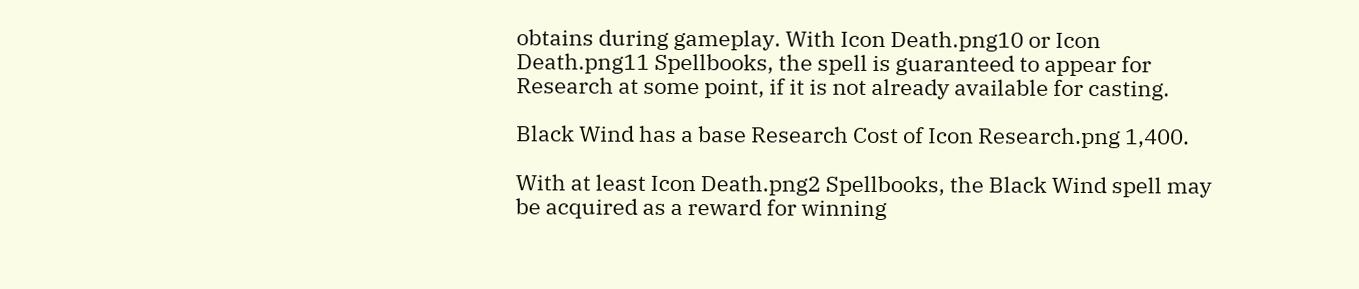obtains during gameplay. With Icon Death.png10 or Icon Death.png11 Spellbooks, the spell is guaranteed to appear for Research at some point, if it is not already available for casting.

Black Wind has a base Research Cost of Icon Research.png 1,400.

With at least Icon Death.png2 Spellbooks, the Black Wind spell may be acquired as a reward for winning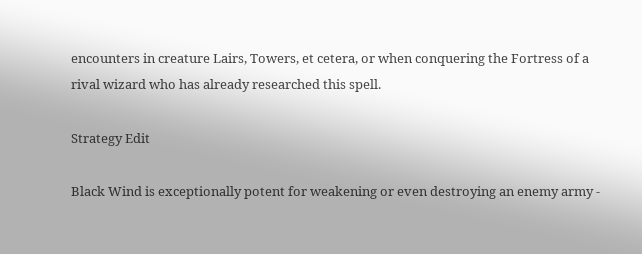encounters in creature Lairs, Towers, et cetera, or when conquering the Fortress of a rival wizard who has already researched this spell.

Strategy Edit

Black Wind is exceptionally potent for weakening or even destroying an enemy army -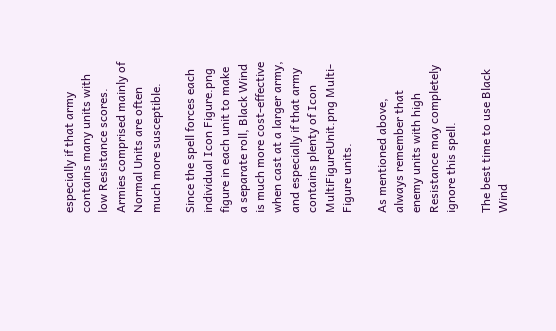especially if that army contains many units with low Resistance scores. Armies comprised mainly of Normal Units are often much more susceptible.

Since the spell forces each individual Icon Figure.png figure in each unit to make a separate roll, Black Wind is much more cost-effective when cast at a larger army, and especially if that army contains plenty of Icon MultiFigureUnit.png Multi-Figure units.

As mentioned above, always remember that enemy units with high Resistance may completely ignore this spell.

The best time to use Black Wind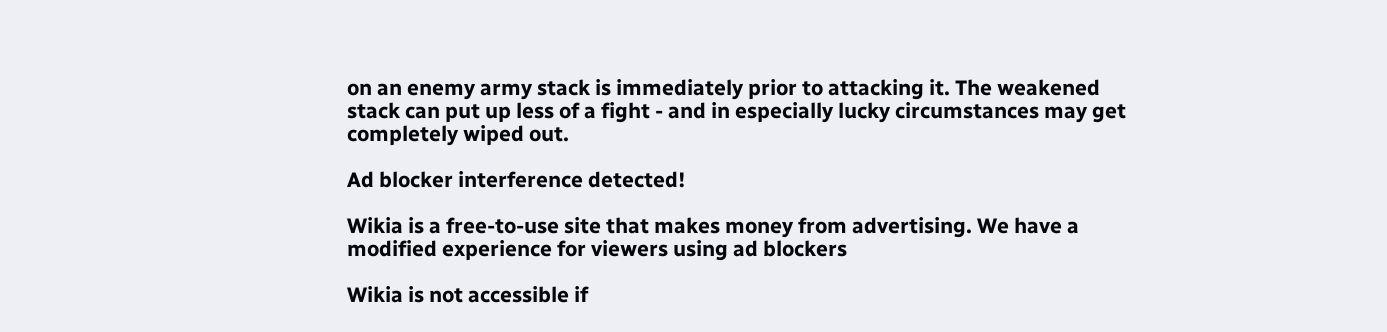on an enemy army stack is immediately prior to attacking it. The weakened stack can put up less of a fight - and in especially lucky circumstances may get completely wiped out.

Ad blocker interference detected!

Wikia is a free-to-use site that makes money from advertising. We have a modified experience for viewers using ad blockers

Wikia is not accessible if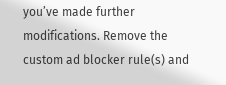you’ve made further modifications. Remove the custom ad blocker rule(s) and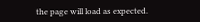the page will load as expected.